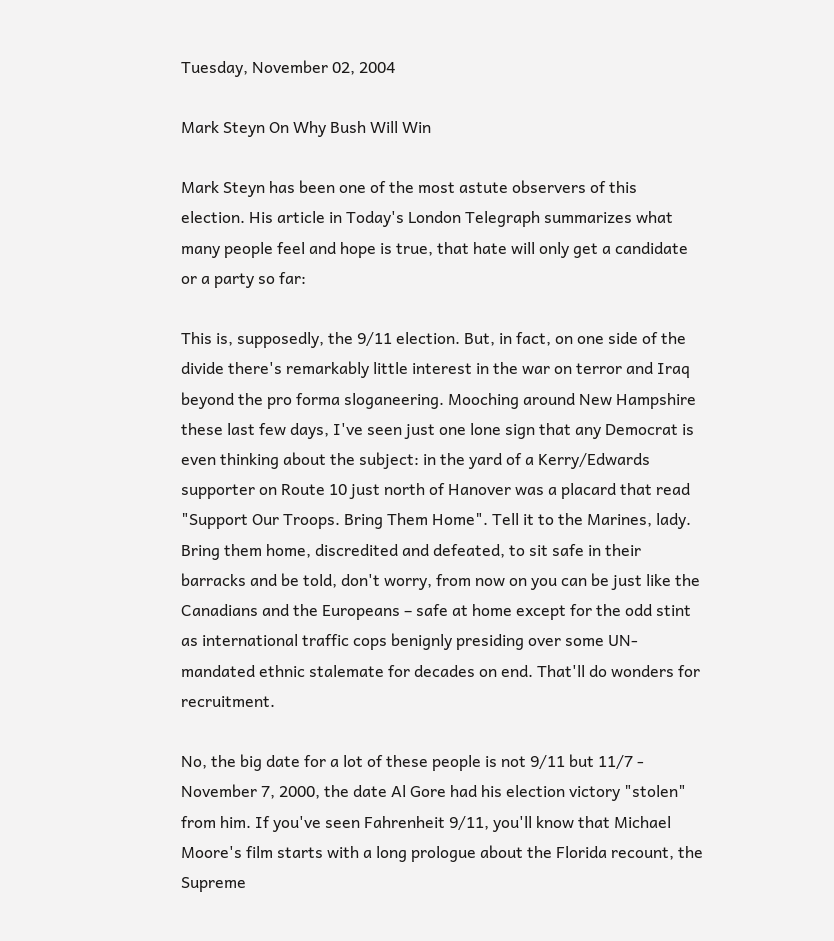Tuesday, November 02, 2004

Mark Steyn On Why Bush Will Win

Mark Steyn has been one of the most astute observers of this election. His article in Today's London Telegraph summarizes what many people feel and hope is true, that hate will only get a candidate or a party so far:

This is, supposedly, the 9/11 election. But, in fact, on one side of the divide there's remarkably little interest in the war on terror and Iraq beyond the pro forma sloganeering. Mooching around New Hampshire these last few days, I've seen just one lone sign that any Democrat is even thinking about the subject: in the yard of a Kerry/Edwards supporter on Route 10 just north of Hanover was a placard that read "Support Our Troops. Bring Them Home". Tell it to the Marines, lady. Bring them home, discredited and defeated, to sit safe in their barracks and be told, don't worry, from now on you can be just like the Canadians and the Europeans – safe at home except for the odd stint as international traffic cops benignly presiding over some UN-mandated ethnic stalemate for decades on end. That'll do wonders for recruitment.

No, the big date for a lot of these people is not 9/11 but 11/7 - November 7, 2000, the date Al Gore had his election victory "stolen" from him. If you've seen Fahrenheit 9/11, you'll know that Michael Moore's film starts with a long prologue about the Florida recount, the Supreme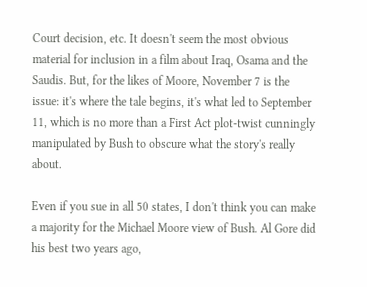Court decision, etc. It doesn't seem the most obvious material for inclusion in a film about Iraq, Osama and the Saudis. But, for the likes of Moore, November 7 is the issue: it's where the tale begins, it's what led to September 11, which is no more than a First Act plot-twist cunningly manipulated by Bush to obscure what the story's really about.

Even if you sue in all 50 states, I don't think you can make a majority for the Michael Moore view of Bush. Al Gore did his best two years ago,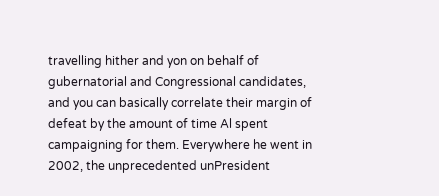travelling hither and yon on behalf of gubernatorial and Congressional candidates, and you can basically correlate their margin of defeat by the amount of time Al spent campaigning for them. Everywhere he went in 2002, the unprecedented unPresident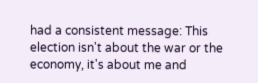had a consistent message: This election isn't about the war or the economy, it's about me and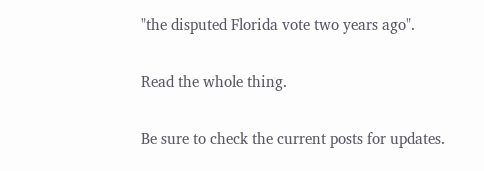"the disputed Florida vote two years ago".

Read the whole thing.

Be sure to check the current posts for updates.